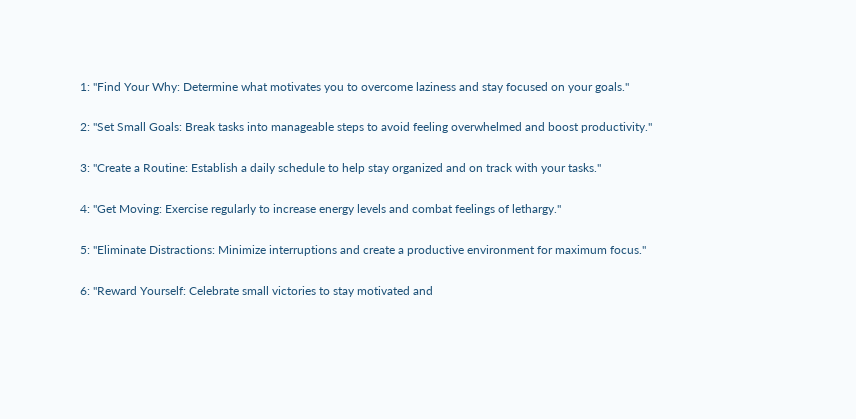1: "Find Your Why: Determine what motivates you to overcome laziness and stay focused on your goals."

2: "Set Small Goals: Break tasks into manageable steps to avoid feeling overwhelmed and boost productivity."

3: "Create a Routine: Establish a daily schedule to help stay organized and on track with your tasks."

4: "Get Moving: Exercise regularly to increase energy levels and combat feelings of lethargy."

5: "Eliminate Distractions: Minimize interruptions and create a productive environment for maximum focus."

6: "Reward Yourself: Celebrate small victories to stay motivated and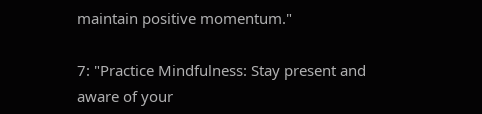maintain positive momentum."

7: "Practice Mindfulness: Stay present and aware of your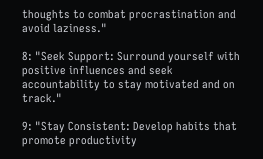thoughts to combat procrastination and avoid laziness."

8: "Seek Support: Surround yourself with positive influences and seek accountability to stay motivated and on track."

9: "Stay Consistent: Develop habits that promote productivity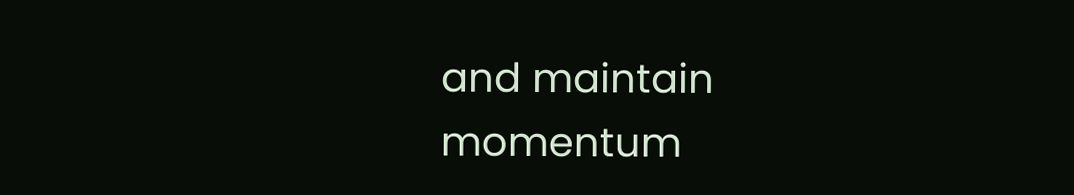and maintain momentum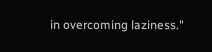in overcoming laziness."